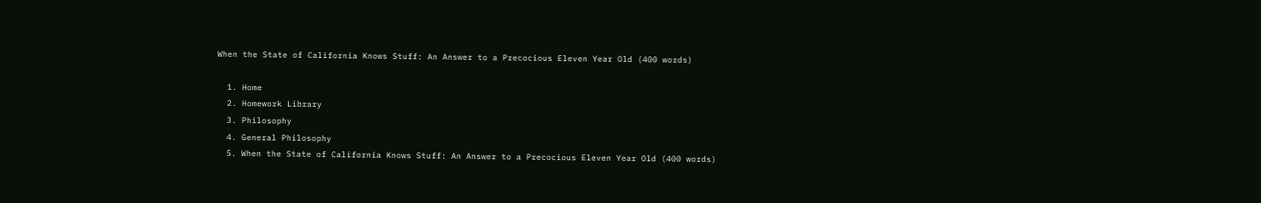When the State of California Knows Stuff: An Answer to a Precocious Eleven Year Old (400 words)

  1. Home
  2. Homework Library
  3. Philosophy
  4. General Philosophy
  5. When the State of California Knows Stuff: An Answer to a Precocious Eleven Year Old (400 words)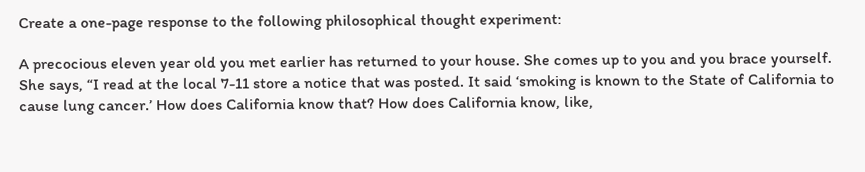Create a one-page response to the following philosophical thought experiment:

A precocious eleven year old you met earlier has returned to your house. She comes up to you and you brace yourself. She says, “I read at the local 7-11 store a notice that was posted. It said ‘smoking is known to the State of California to cause lung cancer.’ How does California know that? How does California know, like,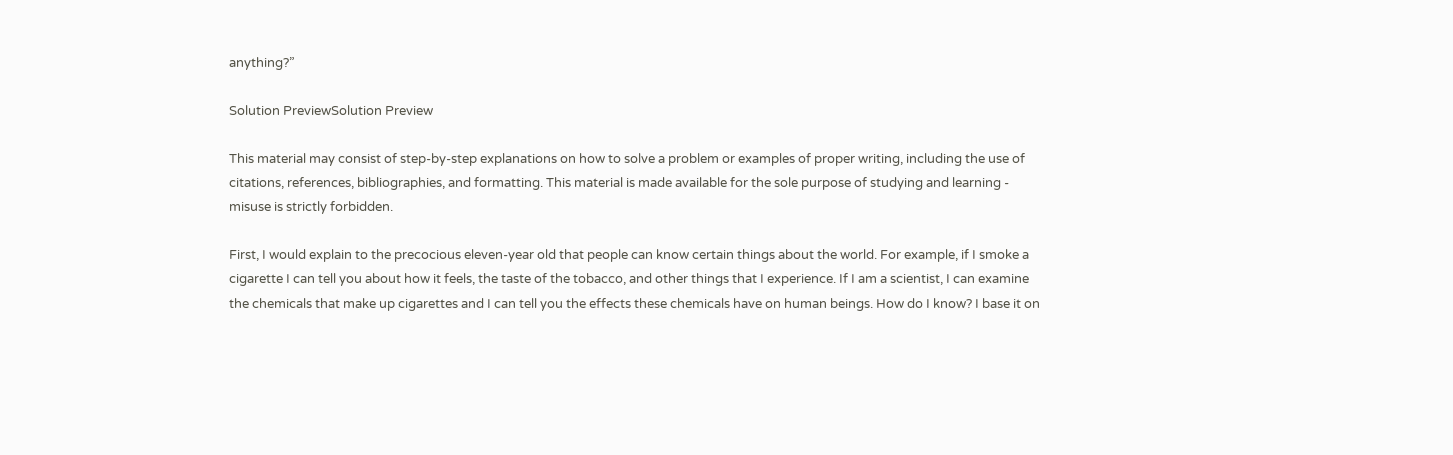anything?”

Solution PreviewSolution Preview

This material may consist of step-by-step explanations on how to solve a problem or examples of proper writing, including the use of citations, references, bibliographies, and formatting. This material is made available for the sole purpose of studying and learning - misuse is strictly forbidden.

First, I would explain to the precocious eleven-year old that people can know certain things about the world. For example, if I smoke a cigarette I can tell you about how it feels, the taste of the tobacco, and other things that I experience. If I am a scientist, I can examine the chemicals that make up cigarettes and I can tell you the effects these chemicals have on human beings. How do I know? I base it on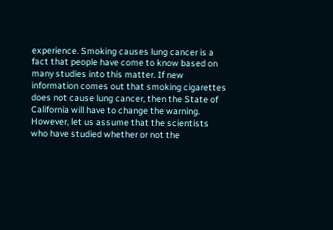experience. Smoking causes lung cancer is a fact that people have come to know based on many studies into this matter. If new information comes out that smoking cigarettes does not cause lung cancer, then the State of California will have to change the warning. However, let us assume that the scientists who have studied whether or not the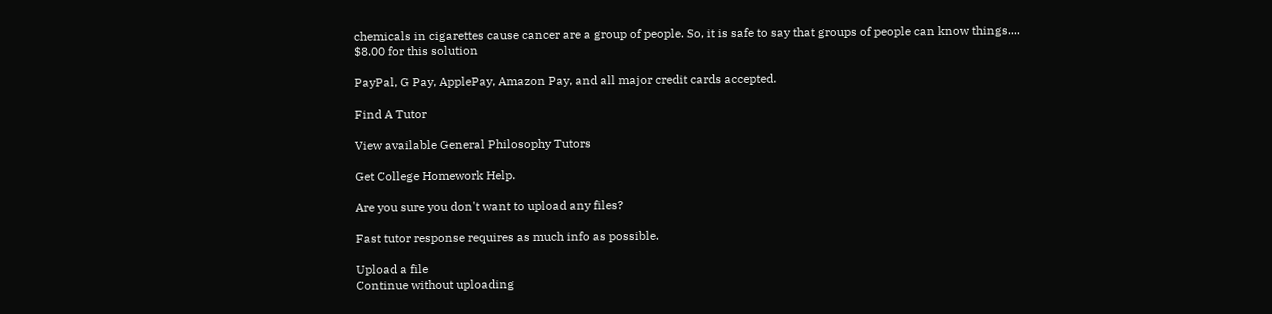chemicals in cigarettes cause cancer are a group of people. So, it is safe to say that groups of people can know things....
$8.00 for this solution

PayPal, G Pay, ApplePay, Amazon Pay, and all major credit cards accepted.

Find A Tutor

View available General Philosophy Tutors

Get College Homework Help.

Are you sure you don't want to upload any files?

Fast tutor response requires as much info as possible.

Upload a file
Continue without uploading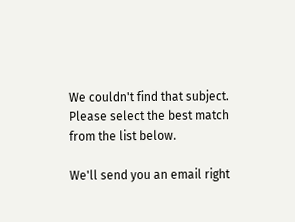We couldn't find that subject.
Please select the best match from the list below.

We'll send you an email right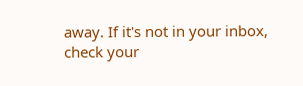away. If it's not in your inbox, check your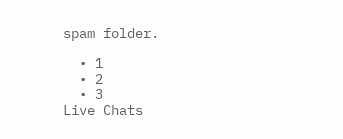spam folder.

  • 1
  • 2
  • 3
Live Chats